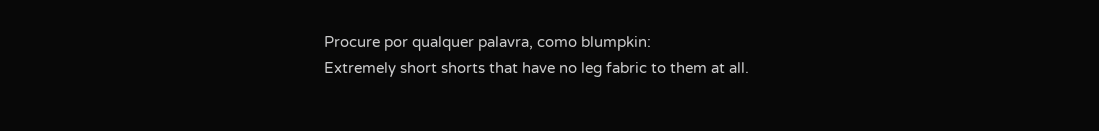Procure por qualquer palavra, como blumpkin:
Extremely short shorts that have no leg fabric to them at all.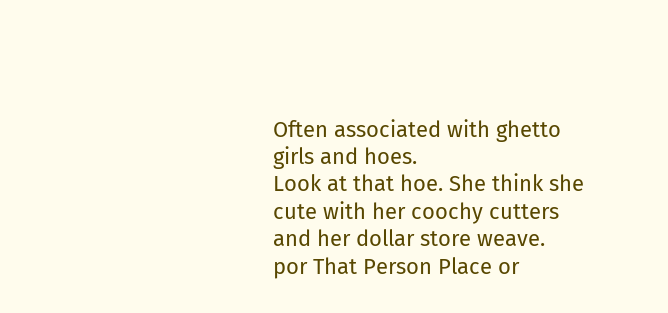Often associated with ghetto girls and hoes.
Look at that hoe. She think she cute with her coochy cutters and her dollar store weave.
por That Person Place or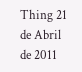Thing 21 de Abril de 2011